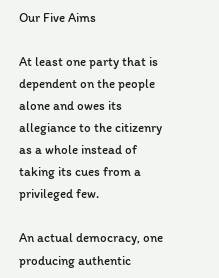Our Five Aims

At least one party that is dependent on the people alone and owes its allegiance to the citizenry as a whole instead of taking its cues from a privileged few.

An actual democracy, one producing authentic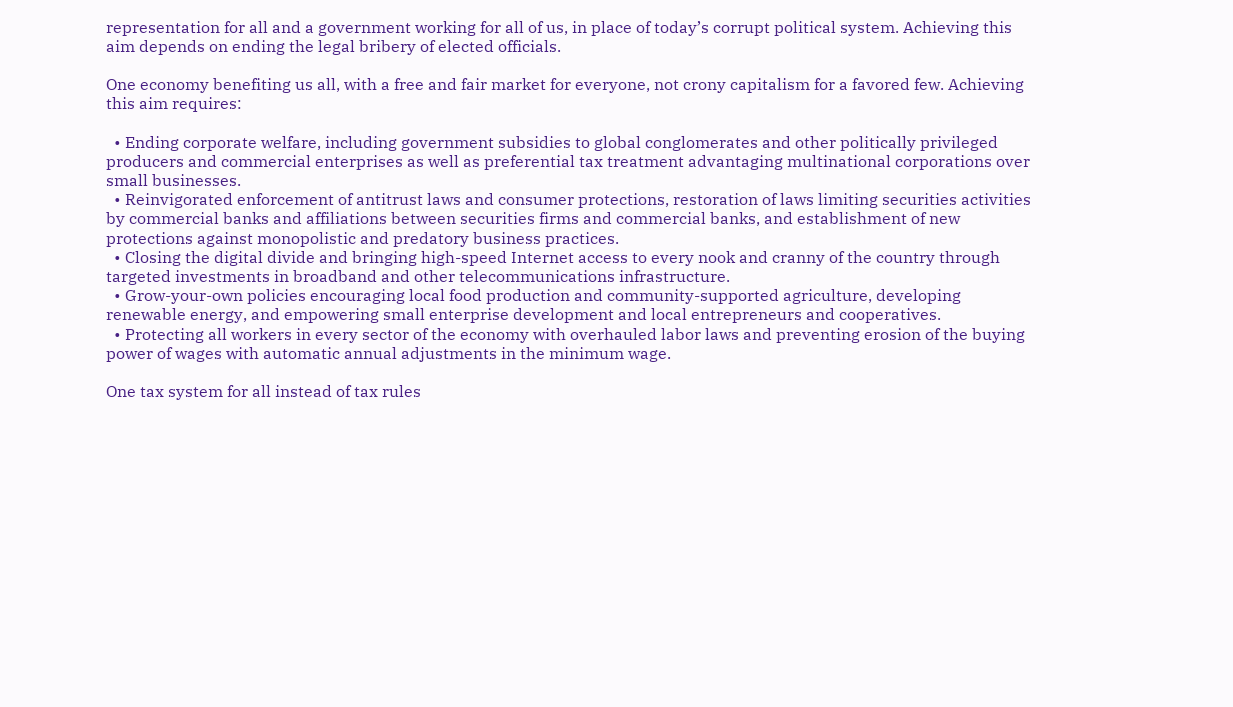representation for all and a government working for all of us, in place of today’s corrupt political system. Achieving this aim depends on ending the legal bribery of elected officials.

One economy benefiting us all, with a free and fair market for everyone, not crony capitalism for a favored few. Achieving this aim requires:

  • Ending corporate welfare, including government subsidies to global conglomerates and other politically privileged producers and commercial enterprises as well as preferential tax treatment advantaging multinational corporations over small businesses.
  • Reinvigorated enforcement of antitrust laws and consumer protections, restoration of laws limiting securities activities by commercial banks and affiliations between securities firms and commercial banks, and establishment of new protections against monopolistic and predatory business practices.
  • Closing the digital divide and bringing high-speed Internet access to every nook and cranny of the country through targeted investments in broadband and other telecommunications infrastructure.
  • Grow-your-own policies encouraging local food production and community-supported agriculture, developing renewable energy, and empowering small enterprise development and local entrepreneurs and cooperatives.
  • Protecting all workers in every sector of the economy with overhauled labor laws and preventing erosion of the buying power of wages with automatic annual adjustments in the minimum wage.

One tax system for all instead of tax rules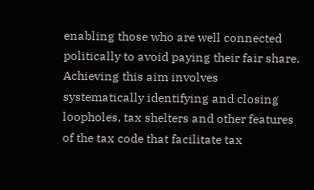enabling those who are well connected politically to avoid paying their fair share. Achieving this aim involves systematically identifying and closing loopholes, tax shelters and other features of the tax code that facilitate tax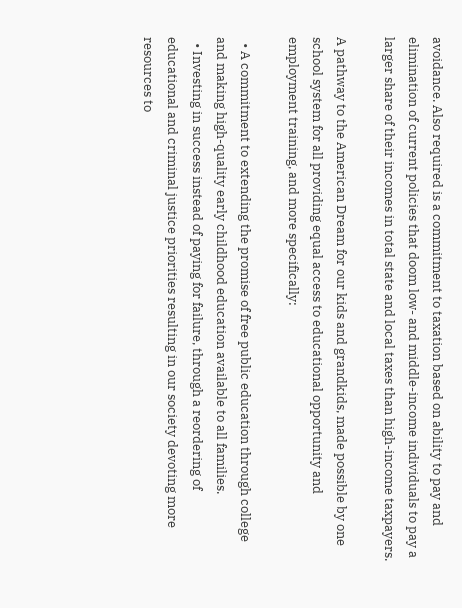avoidance. Also required is a commitment to taxation based on ability to pay and elimination of current policies that doom low- and middle-income individuals to pay a larger share of their incomes in total state and local taxes than high-income taxpayers.

A pathway to the American Dream for our kids and grandkids, made possible by one school system for all providing equal access to educational opportunity and employment training, and more specifically:

  • A commitment to extending the promise of free public education through college and making high-quality early childhood education available to all families.
  • Investing in success instead of paying for failure, through a reordering of educational and criminal justice priorities resulting in our society devoting more resources to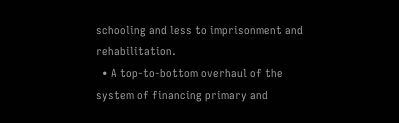schooling and less to imprisonment and rehabilitation.
  • A top-to-bottom overhaul of the system of financing primary and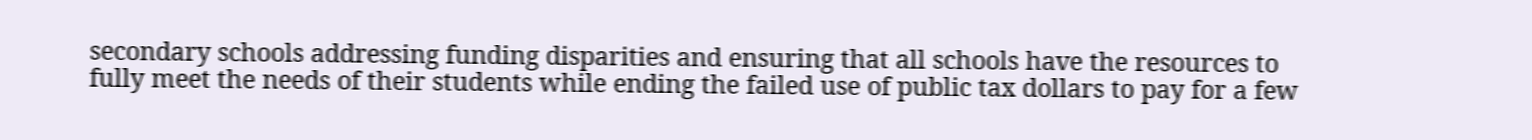secondary schools addressing funding disparities and ensuring that all schools have the resources to fully meet the needs of their students while ending the failed use of public tax dollars to pay for a few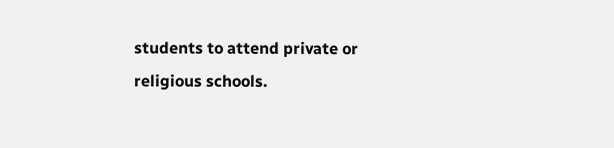students to attend private or religious schools.